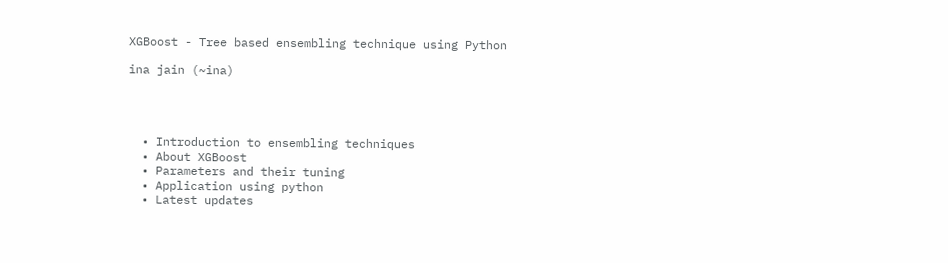XGBoost - Tree based ensembling technique using Python

ina jain (~ina)




  • Introduction to ensembling techniques
  • About XGBoost
  • Parameters and their tuning
  • Application using python
  • Latest updates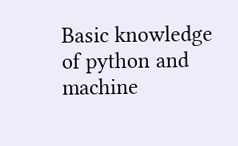Basic knowledge of python and machine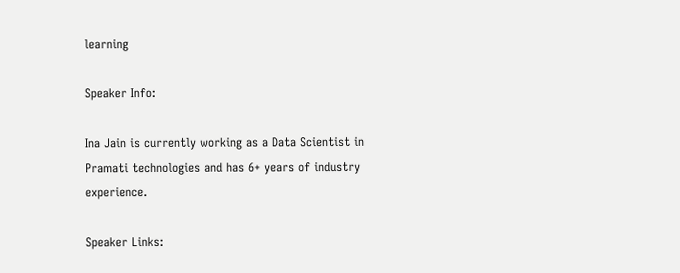learning

Speaker Info:

Ina Jain is currently working as a Data Scientist in Pramati technologies and has 6+ years of industry experience.

Speaker Links: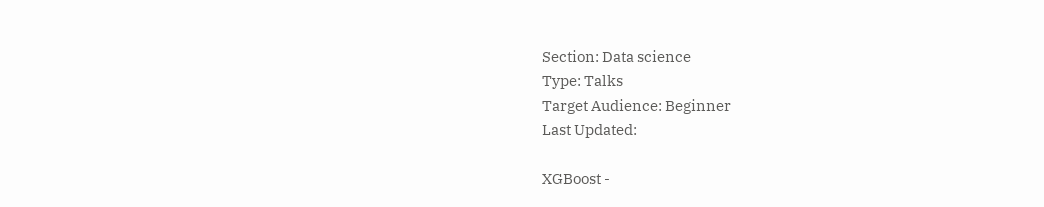Section: Data science
Type: Talks
Target Audience: Beginner
Last Updated:

XGBoost -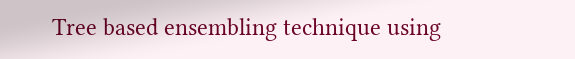Tree based ensembling technique using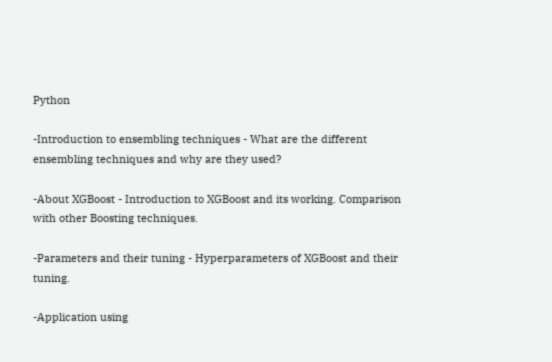Python

-Introduction to ensembling techniques - What are the different ensembling techniques and why are they used?

-About XGBoost - Introduction to XGBoost and its working. Comparison with other Boosting techniques.

-Parameters and their tuning - Hyperparameters of XGBoost and their tuning.

-Application using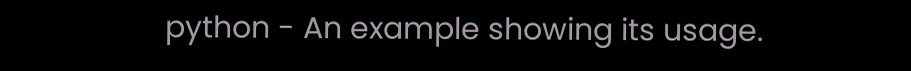python - An example showing its usage.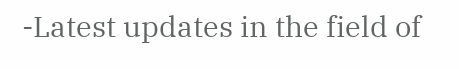-Latest updates in the field of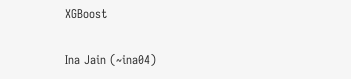XGBoost

Ina Jain (~ina04)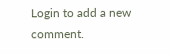Login to add a new comment.